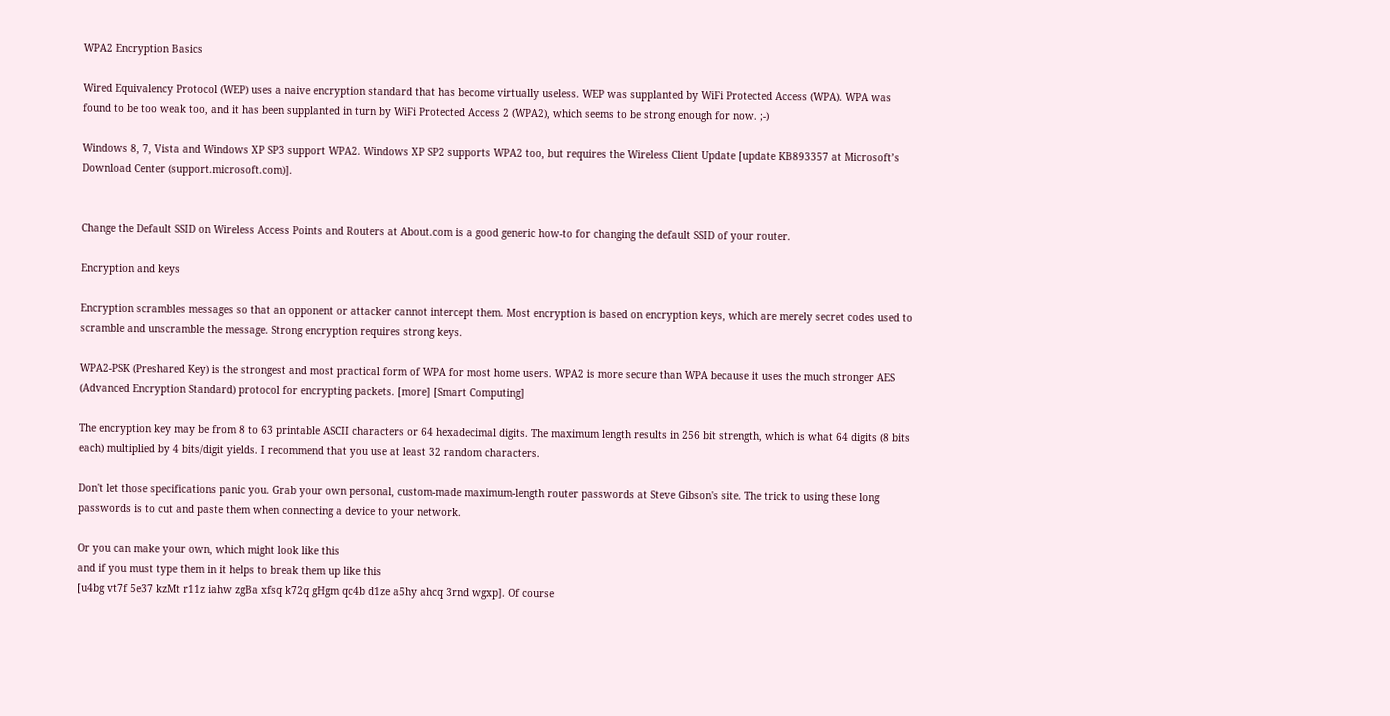WPA2 Encryption Basics

Wired Equivalency Protocol (WEP) uses a naive encryption standard that has become virtually useless. WEP was supplanted by WiFi Protected Access (WPA). WPA was found to be too weak too, and it has been supplanted in turn by WiFi Protected Access 2 (WPA2), which seems to be strong enough for now. ;-)

Windows 8, 7, Vista and Windows XP SP3 support WPA2. Windows XP SP2 supports WPA2 too, but requires the Wireless Client Update [update KB893357 at Microsoft’s Download Center (support.microsoft.com)].


Change the Default SSID on Wireless Access Points and Routers at About.com is a good generic how-to for changing the default SSID of your router.

Encryption and keys

Encryption scrambles messages so that an opponent or attacker cannot intercept them. Most encryption is based on encryption keys, which are merely secret codes used to scramble and unscramble the message. Strong encryption requires strong keys.

WPA2-PSK (Preshared Key) is the strongest and most practical form of WPA for most home users. WPA2 is more secure than WPA because it uses the much stronger AES (Advanced Encryption Standard) protocol for encrypting packets. [more] [Smart Computing]

The encryption key may be from 8 to 63 printable ASCII characters or 64 hexadecimal digits. The maximum length results in 256 bit strength, which is what 64 digits (8 bits each) multiplied by 4 bits/digit yields. I recommend that you use at least 32 random characters.

Don't let those specifications panic you. Grab your own personal, custom-made maximum-length router passwords at Steve Gibson's site. The trick to using these long passwords is to cut and paste them when connecting a device to your network.

Or you can make your own, which might look like this
and if you must type them in it helps to break them up like this
[u4bg vt7f 5e37 kzMt r11z iahw zgBa xfsq k72q gHgm qc4b d1ze a5hy ahcq 3rnd wgxp]. Of course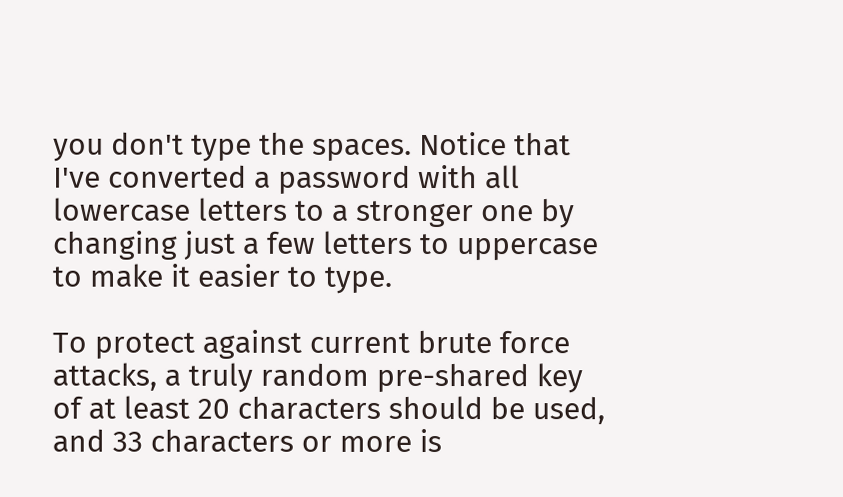you don't type the spaces. Notice that I've converted a password with all lowercase letters to a stronger one by changing just a few letters to uppercase to make it easier to type.

To protect against current brute force attacks, a truly random pre-shared key of at least 20 characters should be used, and 33 characters or more is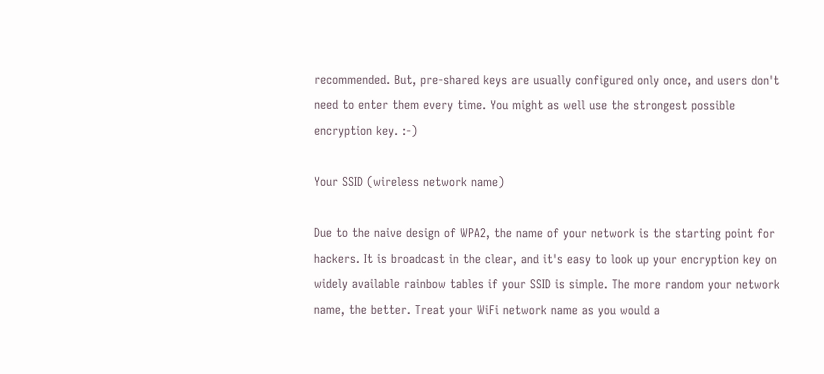recommended. But, pre-shared keys are usually configured only once, and users don't need to enter them every time. You might as well use the strongest possible encryption key. :-)

Your SSID (wireless network name)

Due to the naive design of WPA2, the name of your network is the starting point for hackers. It is broadcast in the clear, and it's easy to look up your encryption key on widely available rainbow tables if your SSID is simple. The more random your network name, the better. Treat your WiFi network name as you would a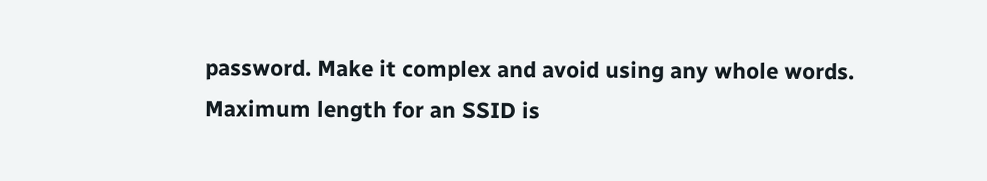password. Make it complex and avoid using any whole words. Maximum length for an SSID is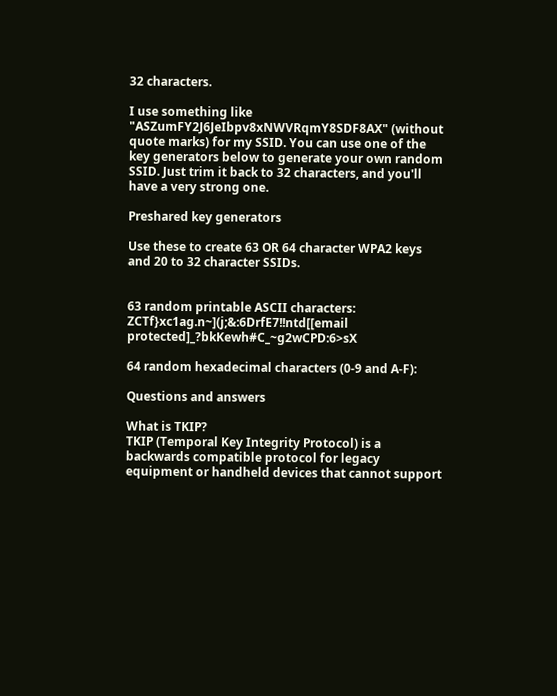32 characters.

I use something like "ASZumFY2J6JeIbpv8xNWVRqmY8SDF8AX" (without quote marks) for my SSID. You can use one of the key generators below to generate your own random SSID. Just trim it back to 32 characters, and you'll have a very strong one.

Preshared key generators

Use these to create 63 OR 64 character WPA2 keys and 20 to 32 character SSIDs.


63 random printable ASCII characters:
ZCTf}xc1ag.n~](j;&:6DrfE7!!ntd[[email protected]_?bkKewh#C_~g2wCPD:6>sX

64 random hexadecimal characters (0-9 and A-F):

Questions and answers

What is TKIP?
TKIP (Temporal Key Integrity Protocol) is a backwards compatible protocol for legacy equipment or handheld devices that cannot support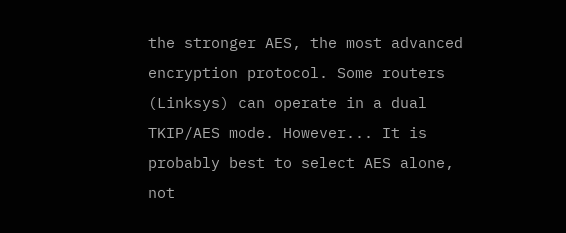the stronger AES, the most advanced encryption protocol. Some routers (Linksys) can operate in a dual TKIP/AES mode. However... It is probably best to select AES alone, not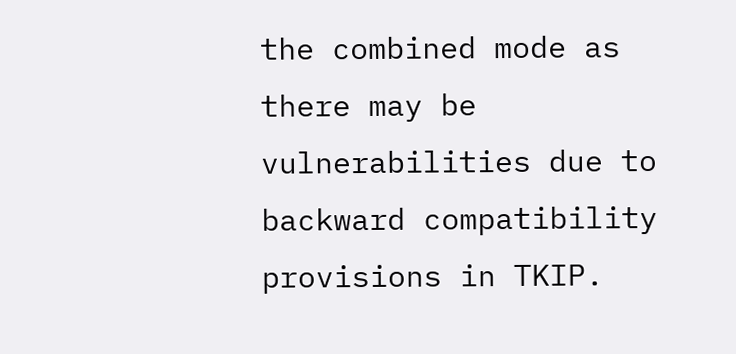the combined mode as there may be vulnerabilities due to backward compatibility provisions in TKIP.